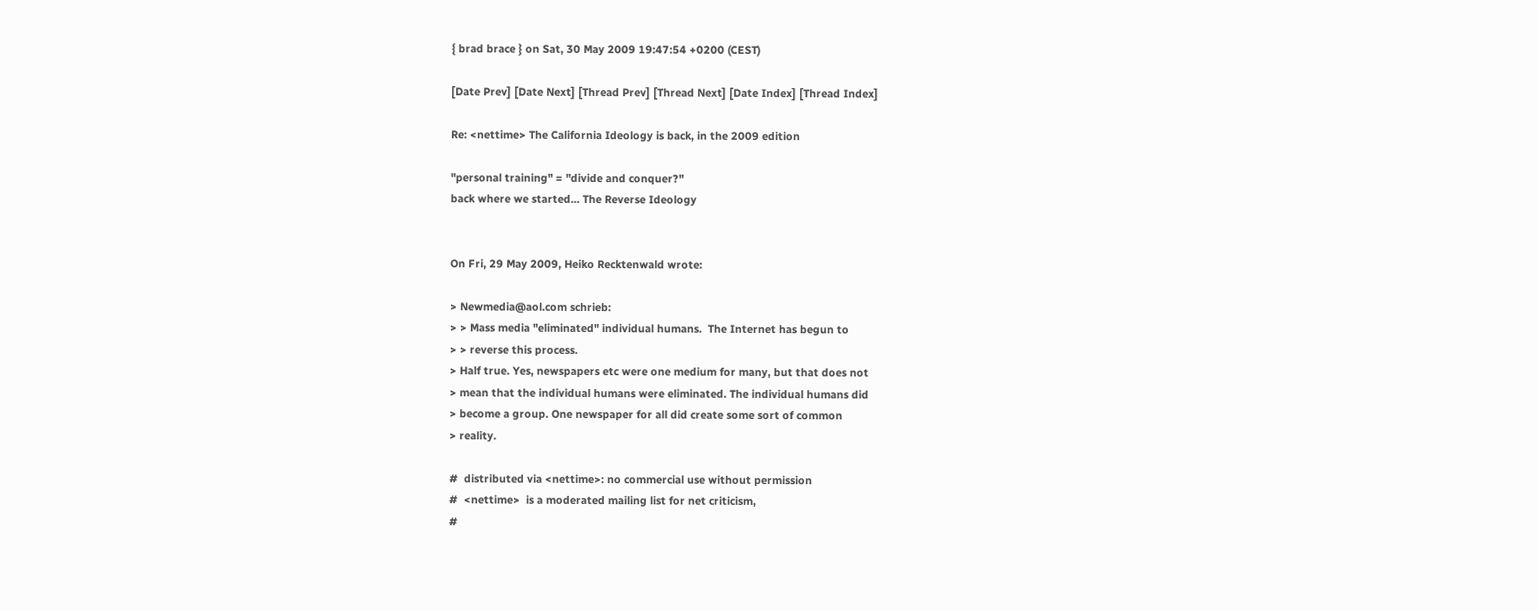{ brad brace } on Sat, 30 May 2009 19:47:54 +0200 (CEST)

[Date Prev] [Date Next] [Thread Prev] [Thread Next] [Date Index] [Thread Index]

Re: <nettime> The California Ideology is back, in the 2009 edition

"personal training" = "divide and conquer?"
back where we started... The Reverse Ideology


On Fri, 29 May 2009, Heiko Recktenwald wrote:

> Newmedia@aol.com schrieb:
> > Mass media "eliminated" individual humans.  The Internet has begun to
> > reverse this process.
> Half true. Yes, newspapers etc were one medium for many, but that does not
> mean that the individual humans were eliminated. The individual humans did
> become a group. One newspaper for all did create some sort of common
> reality.

#  distributed via <nettime>: no commercial use without permission
#  <nettime>  is a moderated mailing list for net criticism,
#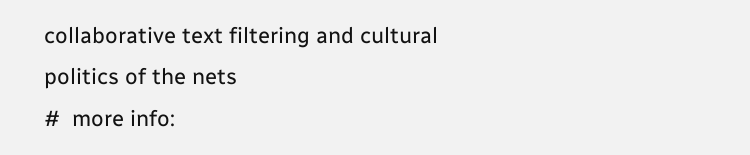collaborative text filtering and cultural politics of the nets
#  more info: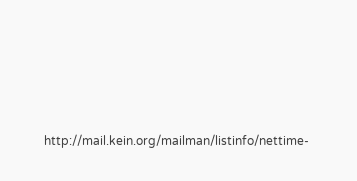http://mail.kein.org/mailman/listinfo/nettime-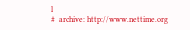l
#  archive: http://www.nettime.org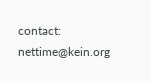contact: nettime@kein.org